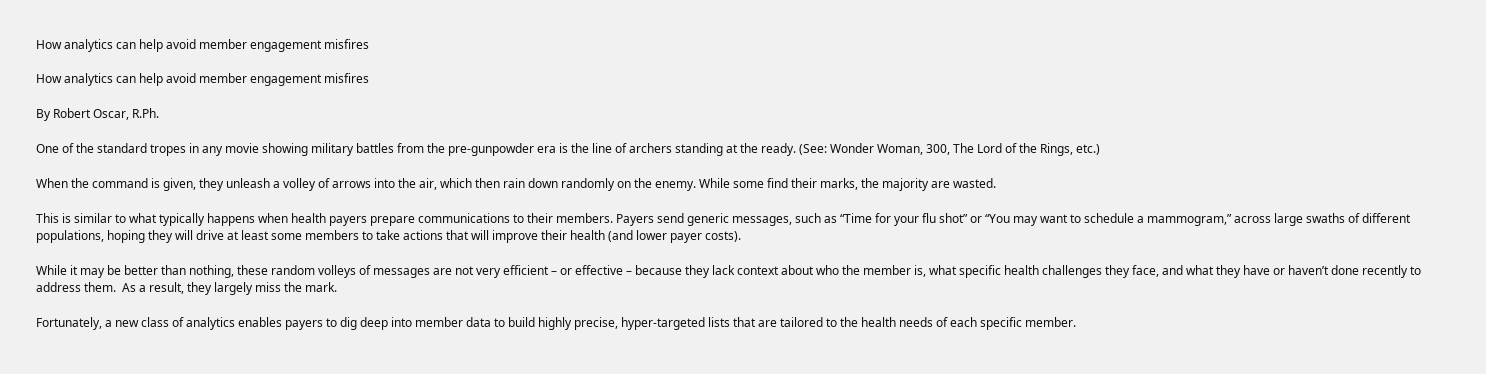How analytics can help avoid member engagement misfires

How analytics can help avoid member engagement misfires

By Robert Oscar, R.Ph.

One of the standard tropes in any movie showing military battles from the pre-gunpowder era is the line of archers standing at the ready. (See: Wonder Woman, 300, The Lord of the Rings, etc.)

When the command is given, they unleash a volley of arrows into the air, which then rain down randomly on the enemy. While some find their marks, the majority are wasted.

This is similar to what typically happens when health payers prepare communications to their members. Payers send generic messages, such as “Time for your flu shot” or “You may want to schedule a mammogram,” across large swaths of different populations, hoping they will drive at least some members to take actions that will improve their health (and lower payer costs).

While it may be better than nothing, these random volleys of messages are not very efficient – or effective – because they lack context about who the member is, what specific health challenges they face, and what they have or haven’t done recently to address them.  As a result, they largely miss the mark.

Fortunately, a new class of analytics enables payers to dig deep into member data to build highly precise, hyper-targeted lists that are tailored to the health needs of each specific member.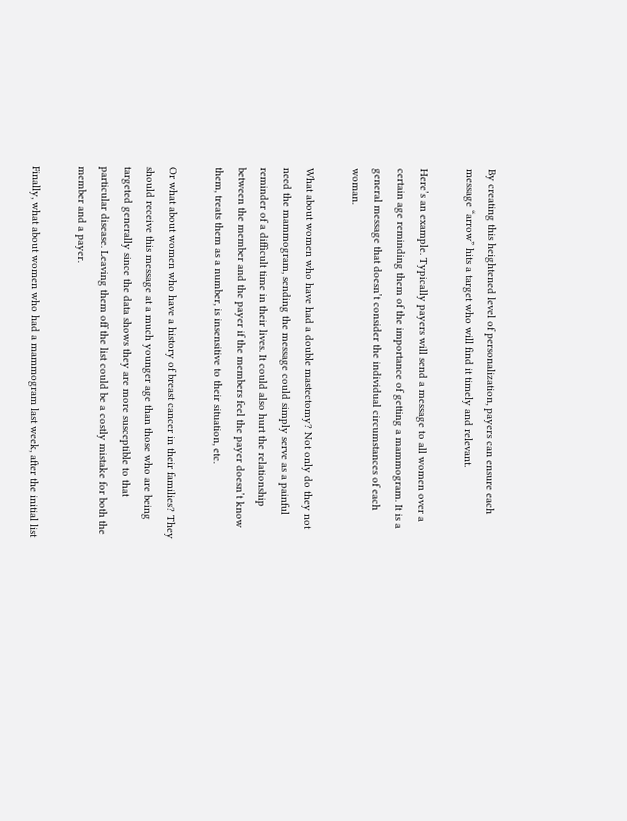By creating this heightened level of personalization, payers can ensure each message “arrow” hits a target who will find it timely and relevant.

Here’s an example. Typically payers will send a message to all women over a certain age reminding them of the importance of getting a mammogram. It is a general message that doesn’t consider the individual circumstances of each woman.

What about women who have had a double mastectomy? Not only do they not need the mammogram, sending the message could simply serve as a painful reminder of a difficult time in their lives. It could also hurt the relationship between the member and the payer if the members feel the payer doesn’t know them, treats them as a number, is insensitive to their situation, etc.

Or what about women who have a history of breast cancer in their families? They should receive this message at a much younger age than those who are being targeted generally since the data shows they are more susceptible to that particular disease. Leaving them off the list could be a costly mistake for both the member and a payer.

Finally, what about women who had a mammogram last week, after the initial list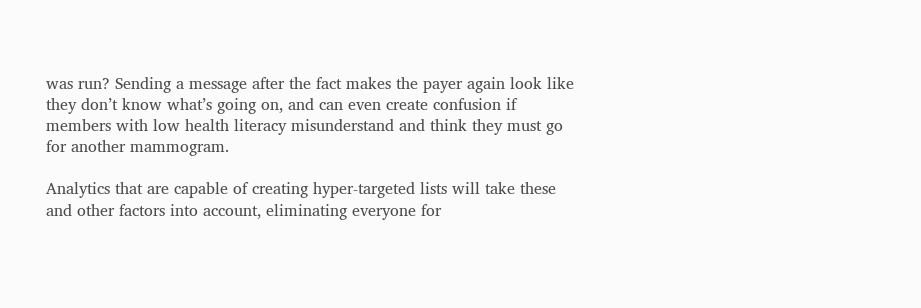was run? Sending a message after the fact makes the payer again look like they don’t know what’s going on, and can even create confusion if members with low health literacy misunderstand and think they must go for another mammogram.

Analytics that are capable of creating hyper-targeted lists will take these and other factors into account, eliminating everyone for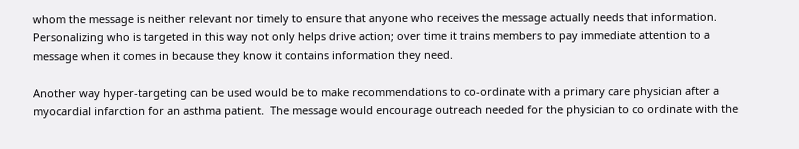whom the message is neither relevant nor timely to ensure that anyone who receives the message actually needs that information. Personalizing who is targeted in this way not only helps drive action; over time it trains members to pay immediate attention to a message when it comes in because they know it contains information they need.

Another way hyper-targeting can be used would be to make recommendations to co-ordinate with a primary care physician after a myocardial infarction for an asthma patient.  The message would encourage outreach needed for the physician to co ordinate with the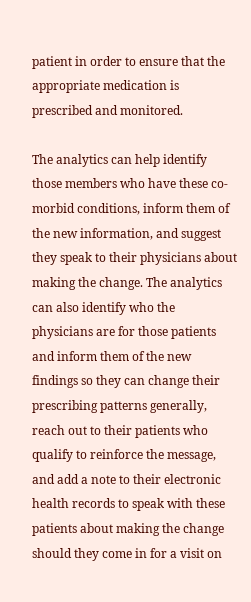patient in order to ensure that the appropriate medication is prescribed and monitored.

The analytics can help identify those members who have these co-morbid conditions, inform them of the new information, and suggest they speak to their physicians about making the change. The analytics can also identify who the physicians are for those patients and inform them of the new findings so they can change their prescribing patterns generally, reach out to their patients who qualify to reinforce the message, and add a note to their electronic health records to speak with these patients about making the change should they come in for a visit on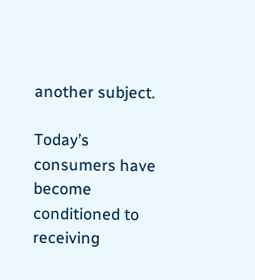another subject.

Today’s consumers have become conditioned to receiving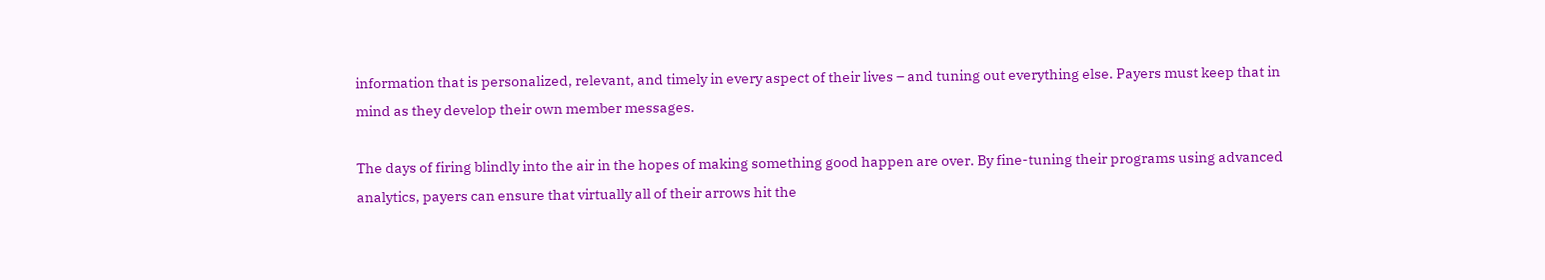information that is personalized, relevant, and timely in every aspect of their lives – and tuning out everything else. Payers must keep that in mind as they develop their own member messages.

The days of firing blindly into the air in the hopes of making something good happen are over. By fine-tuning their programs using advanced analytics, payers can ensure that virtually all of their arrows hit the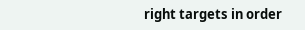right targets in order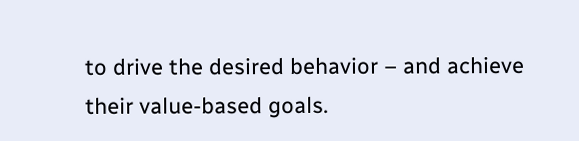to drive the desired behavior – and achieve their value-based goals.